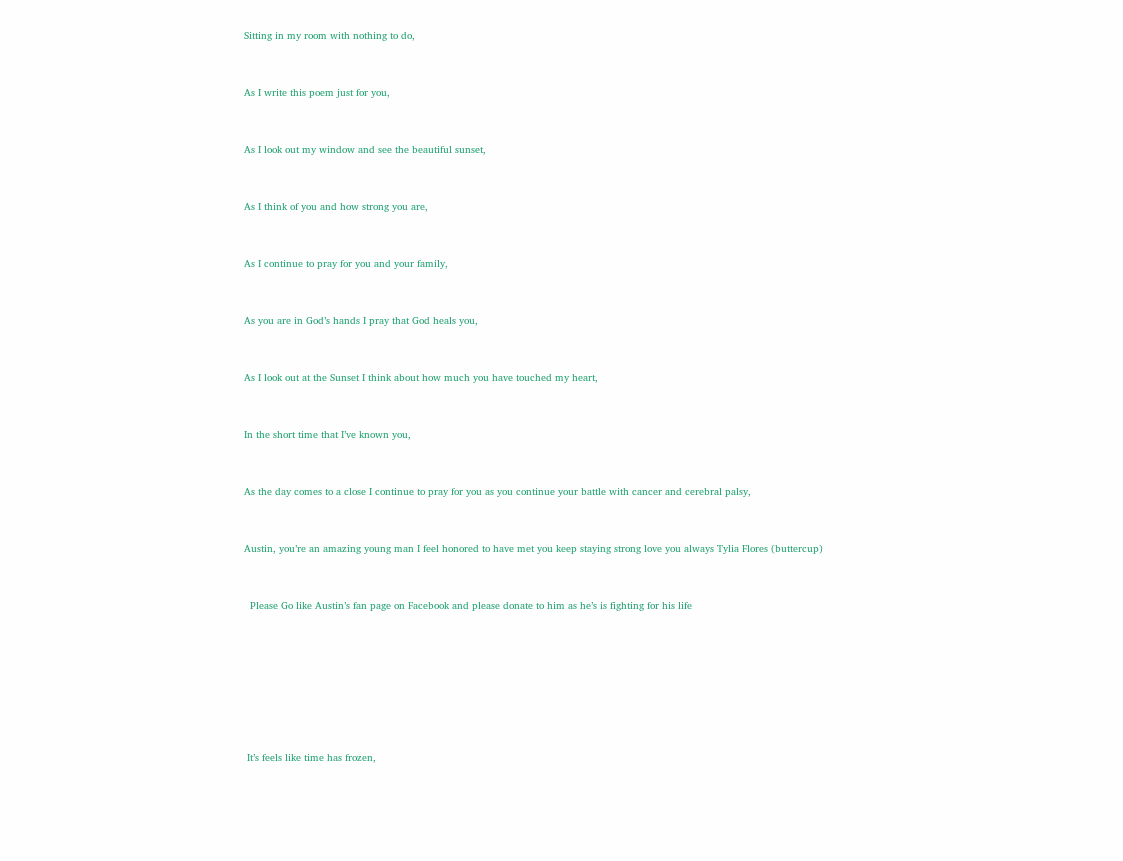Sitting in my room with nothing to do,


As I write this poem just for you,


As I look out my window and see the beautiful sunset,


As I think of you and how strong you are,


As I continue to pray for you and your family,


As you are in God’s hands I pray that God heals you,


As I look out at the Sunset I think about how much you have touched my heart,


In the short time that I’ve known you,


As the day comes to a close I continue to pray for you as you continue your battle with cancer and cerebral palsy,


Austin, you’re an amazing young man I feel honored to have met you keep staying strong love you always Tylia Flores (buttercup)


  Please Go like Austin’s fan page on Facebook and please donate to him as he’s is fighting for his life







 It’s feels like time has frozen,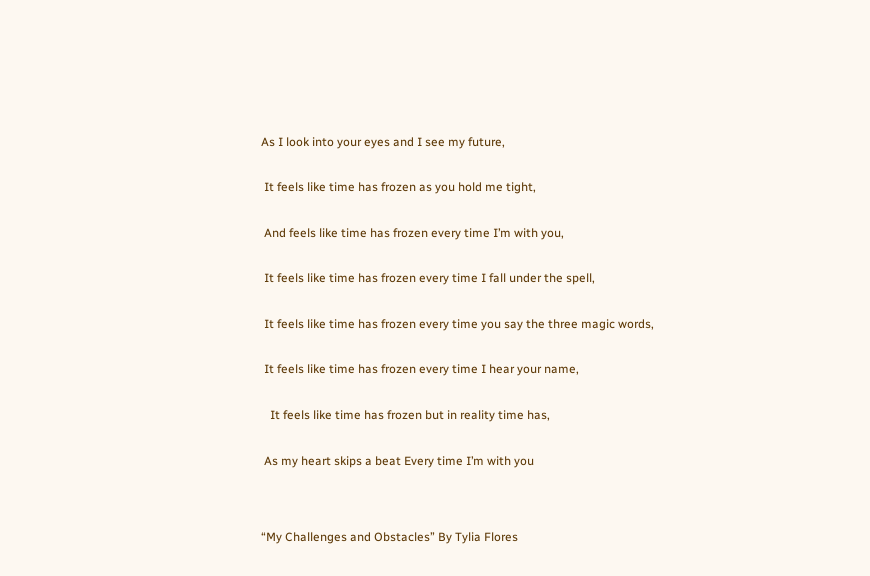As I look into your eyes and I see my future,


 It feels like time has frozen as you hold me tight,


 And feels like time has frozen every time I’m with you,


 It feels like time has frozen every time I fall under the spell,


 It feels like time has frozen every time you say the three magic words,


 It feels like time has frozen every time I hear your name,


   It feels like time has frozen but in reality time has,


 As my heart skips a beat Every time I’m with you




“My Challenges and Obstacles” By Tylia Flores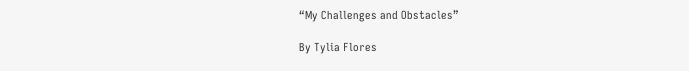“My Challenges and Obstacles”

By Tylia Flores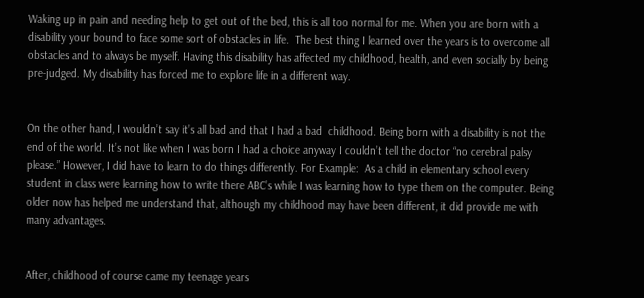Waking up in pain and needing help to get out of the bed, this is all too normal for me. When you are born with a disability your bound to face some sort of obstacles in life.  The best thing I learned over the years is to overcome all obstacles and to always be myself. Having this disability has affected my childhood, health, and even socially by being pre-judged. My disability has forced me to explore life in a different way.


On the other hand, I wouldn’t say it’s all bad and that I had a bad  childhood. Being born with a disability is not the end of the world. It’s not like when I was born I had a choice anyway I couldn’t tell the doctor “no cerebral palsy please.” However, I did have to learn to do things differently. For Example:  As a child in elementary school every student in class were learning how to write there ABC’s while I was learning how to type them on the computer. Being older now has helped me understand that, although my childhood may have been different, it did provide me with many advantages.


After, childhood of course came my teenage years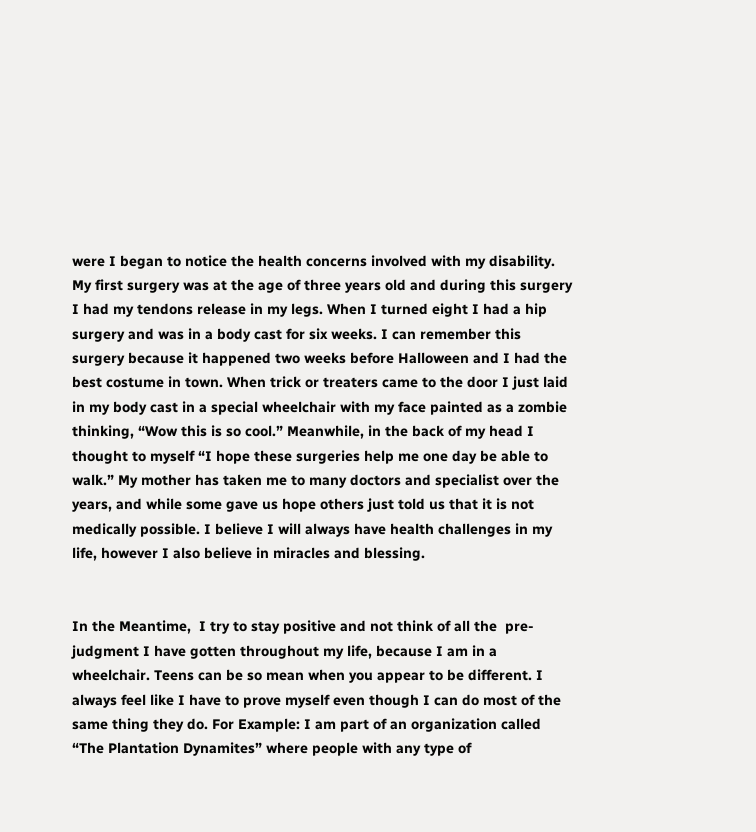were I began to notice the health concerns involved with my disability. My first surgery was at the age of three years old and during this surgery I had my tendons release in my legs. When I turned eight I had a hip surgery and was in a body cast for six weeks. I can remember this surgery because it happened two weeks before Halloween and I had the best costume in town. When trick or treaters came to the door I just laid in my body cast in a special wheelchair with my face painted as a zombie thinking, “Wow this is so cool.” Meanwhile, in the back of my head I thought to myself “I hope these surgeries help me one day be able to walk.” My mother has taken me to many doctors and specialist over the years, and while some gave us hope others just told us that it is not medically possible. I believe I will always have health challenges in my life, however I also believe in miracles and blessing.


In the Meantime,  I try to stay positive and not think of all the  pre-judgment I have gotten throughout my life, because I am in a wheelchair. Teens can be so mean when you appear to be different. I always feel like I have to prove myself even though I can do most of the same thing they do. For Example: I am part of an organization called “The Plantation Dynamites” where people with any type of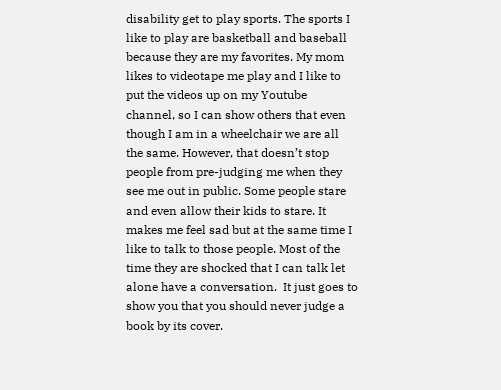disability get to play sports. The sports I like to play are basketball and baseball because they are my favorites. My mom likes to videotape me play and I like to put the videos up on my Youtube channel, so I can show others that even though I am in a wheelchair we are all the same. However, that doesn’t stop people from pre-judging me when they see me out in public. Some people stare and even allow their kids to stare. It makes me feel sad but at the same time I like to talk to those people. Most of the time they are shocked that I can talk let alone have a conversation.  It just goes to show you that you should never judge a book by its cover.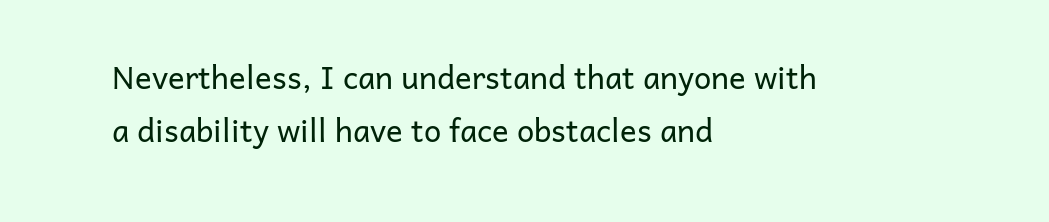Nevertheless, I can understand that anyone with a disability will have to face obstacles and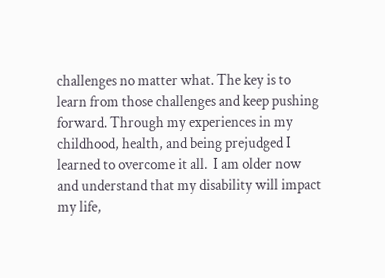challenges no matter what. The key is to learn from those challenges and keep pushing forward. Through my experiences in my  childhood, health, and being prejudged I learned to overcome it all.  I am older now and understand that my disability will impact my life,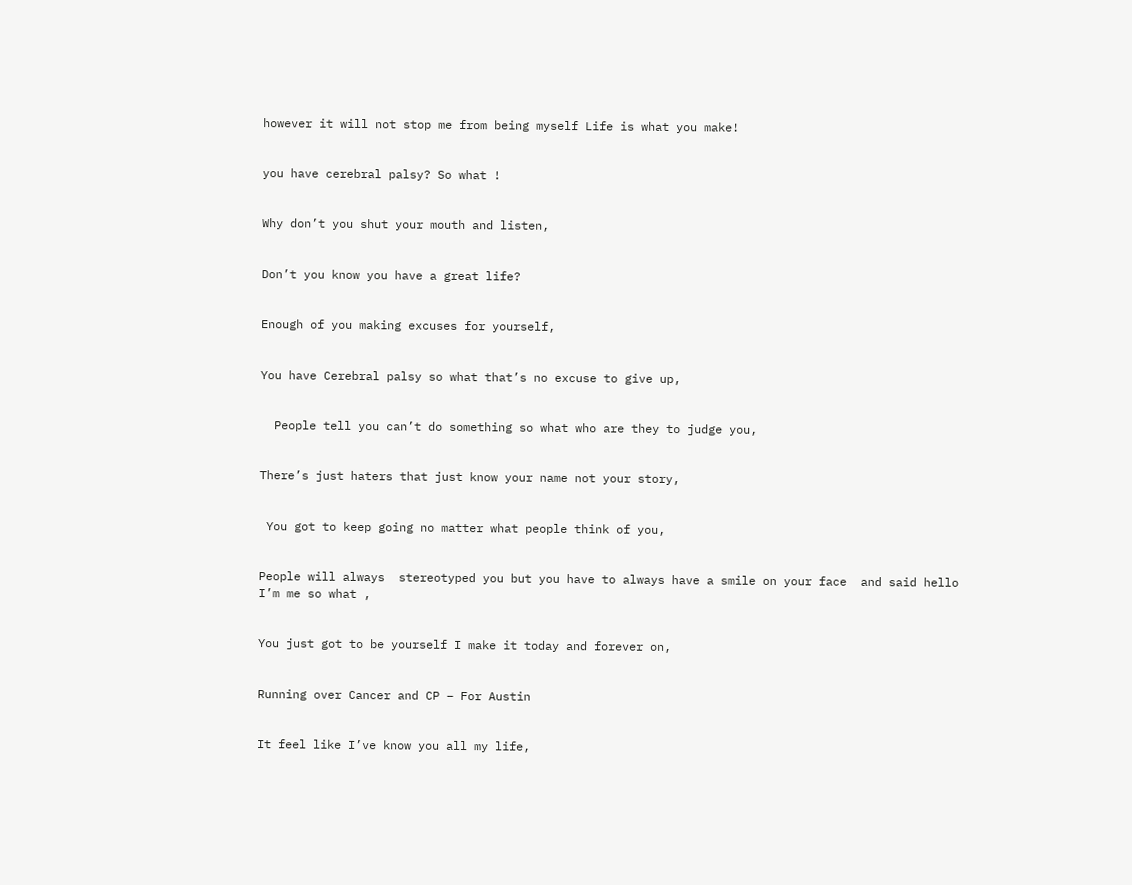however it will not stop me from being myself Life is what you make!


you have cerebral palsy? So what !


Why don’t you shut your mouth and listen,


Don’t you know you have a great life?


Enough of you making excuses for yourself,


You have Cerebral palsy so what that’s no excuse to give up,


  People tell you can’t do something so what who are they to judge you,


There’s just haters that just know your name not your story,


 You got to keep going no matter what people think of you,


People will always  stereotyped you but you have to always have a smile on your face  and said hello I’m me so what ,


You just got to be yourself I make it today and forever on,


Running over Cancer and CP – For Austin


It feel like I’ve know you all my life,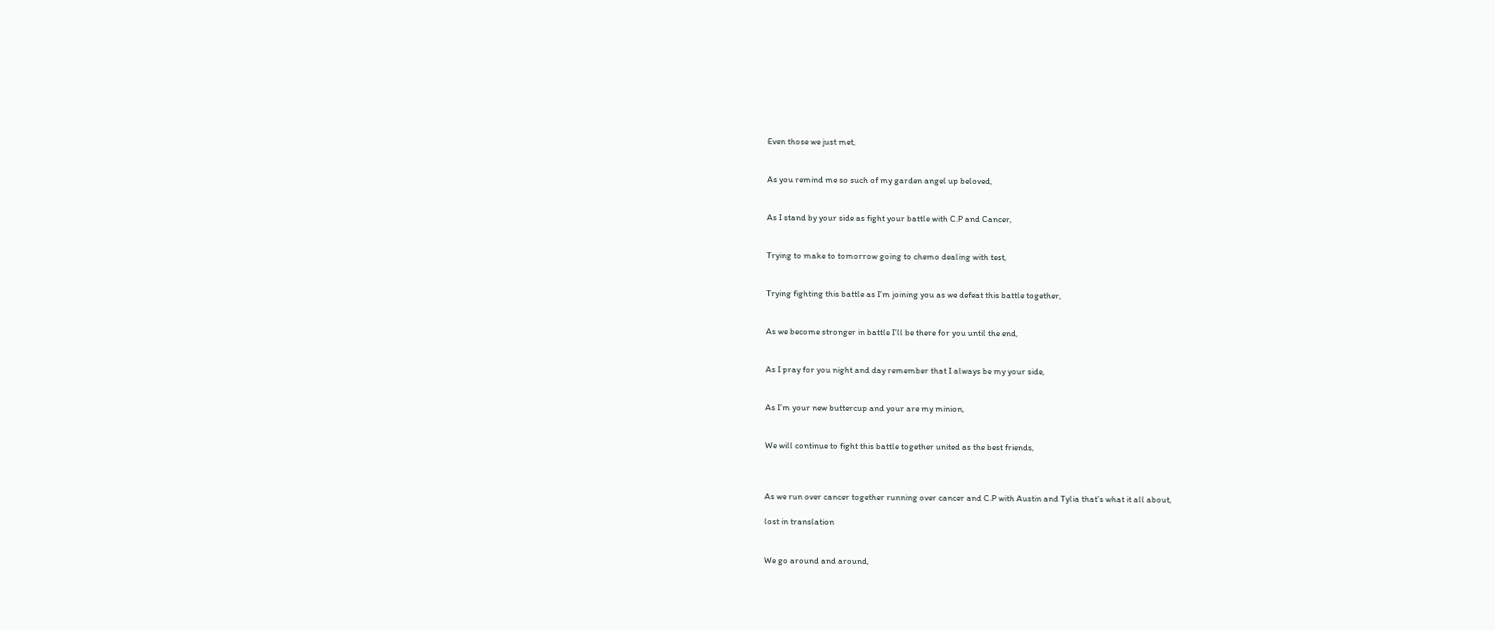Even those we just met,


As you remind me so such of my garden angel up beloved,


As I stand by your side as fight your battle with C.P and Cancer,


Trying to make to tomorrow going to chemo dealing with test,


Trying fighting this battle as I’m joining you as we defeat this battle together,


As we become stronger in battle I’ll be there for you until the end,


As I pray for you night and day remember that I always be my your side,


As I’m your new buttercup and your are my minion,


We will continue to fight this battle together united as the best friends,



As we run over cancer together running over cancer and C.P with Austin and Tylia that’s what it all about,

lost in translation


We go around and around,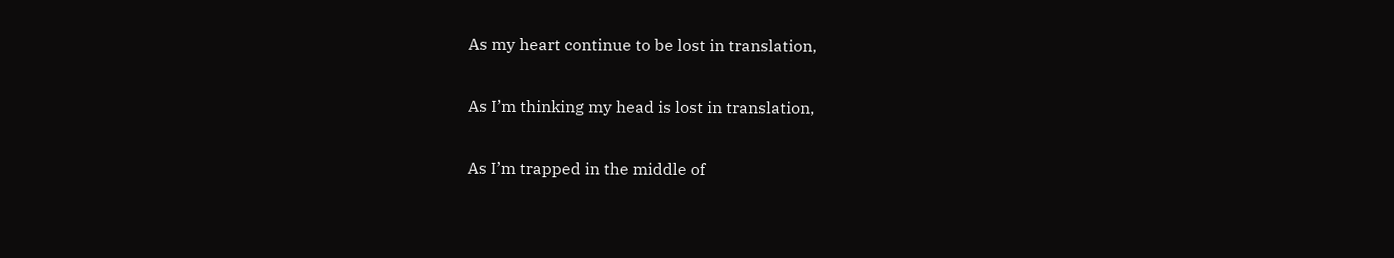As my heart continue to be lost in translation,


As I’m thinking my head is lost in translation,


As I’m trapped in the middle of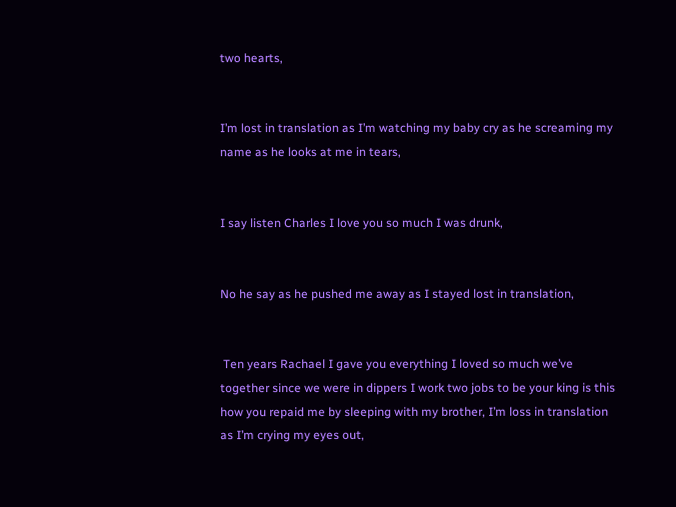two hearts,


I’m lost in translation as I’m watching my baby cry as he screaming my name as he looks at me in tears,


I say listen Charles I love you so much I was drunk,


No he say as he pushed me away as I stayed lost in translation,


 Ten years Rachael I gave you everything I loved so much we’ve together since we were in dippers I work two jobs to be your king is this how you repaid me by sleeping with my brother, I’m loss in translation as I’m crying my eyes out,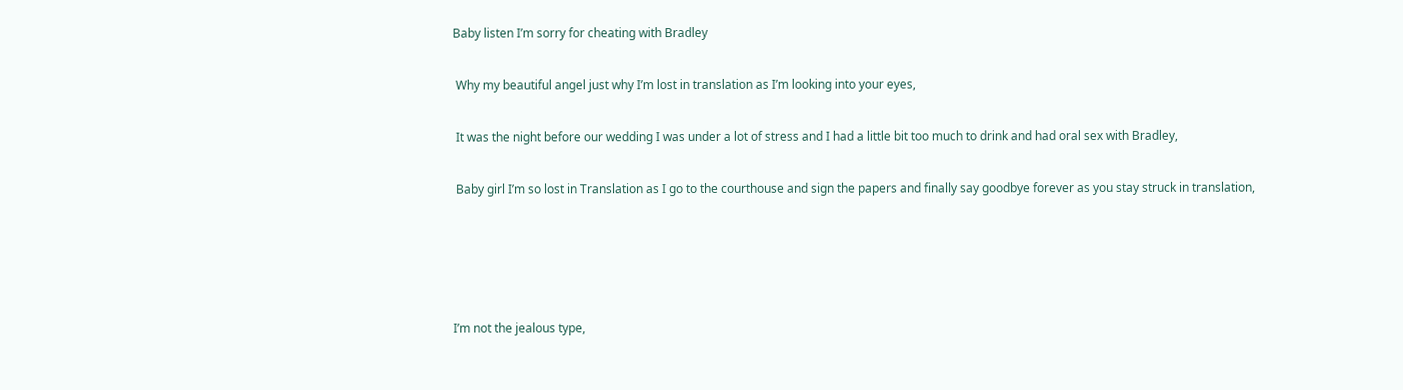Baby listen I’m sorry for cheating with Bradley


 Why my beautiful angel just why I’m lost in translation as I’m looking into your eyes,


 It was the night before our wedding I was under a lot of stress and I had a little bit too much to drink and had oral sex with Bradley,


 Baby girl I’m so lost in Translation as I go to the courthouse and sign the papers and finally say goodbye forever as you stay struck in translation,







I’m not the jealous type,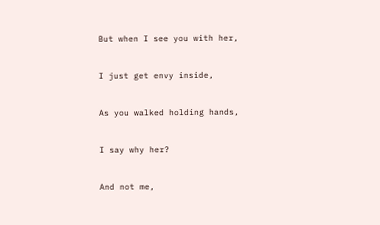But when I see you with her,


I just get envy inside,


As you walked holding hands,


I say why her?


And not me,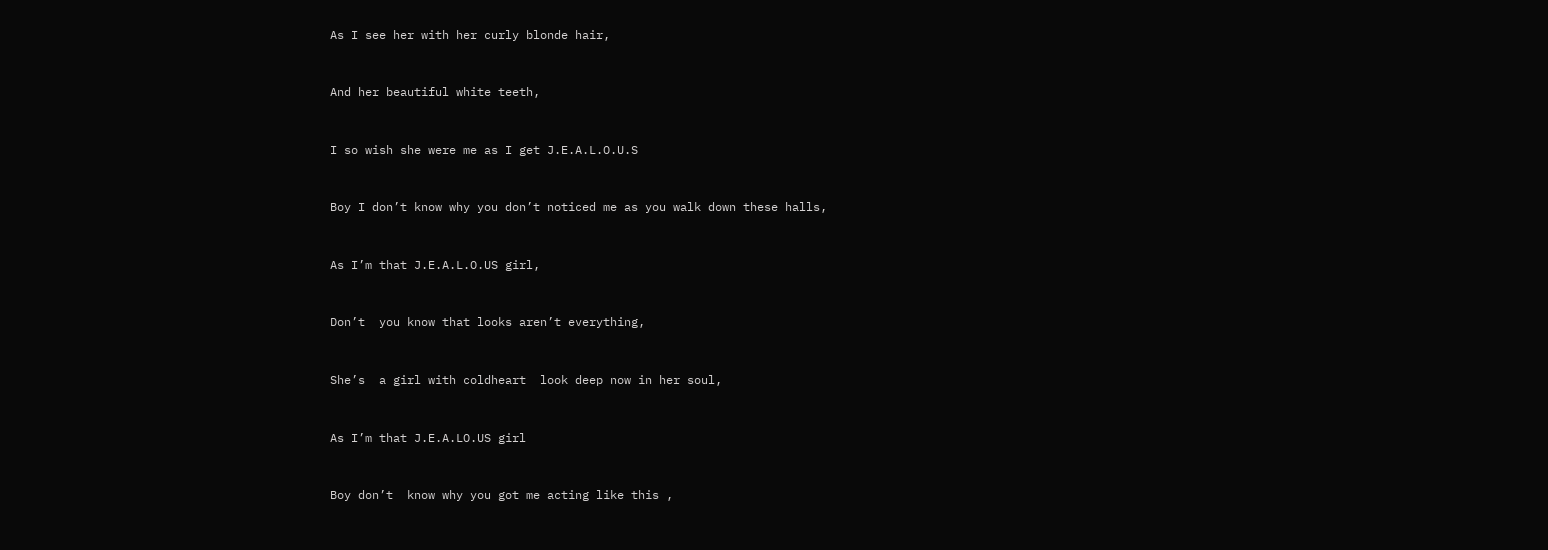As I see her with her curly blonde hair,


And her beautiful white teeth,


I so wish she were me as I get J.E.A.L.O.U.S


Boy I don’t know why you don’t noticed me as you walk down these halls,


As I’m that J.E.A.L.O.US girl,


Don’t  you know that looks aren’t everything,


She’s  a girl with coldheart  look deep now in her soul,


As I’m that J.E.A.LO.US girl


Boy don’t  know why you got me acting like this ,